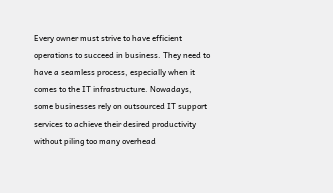Every owner must strive to have efficient operations to succeed in business. They need to have a seamless process, especially when it comes to the IT infrastructure. Nowadays, some businesses rely on outsourced IT support services to achieve their desired productivity without piling too many overhead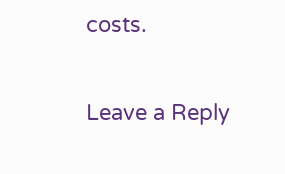costs.

Leave a Reply